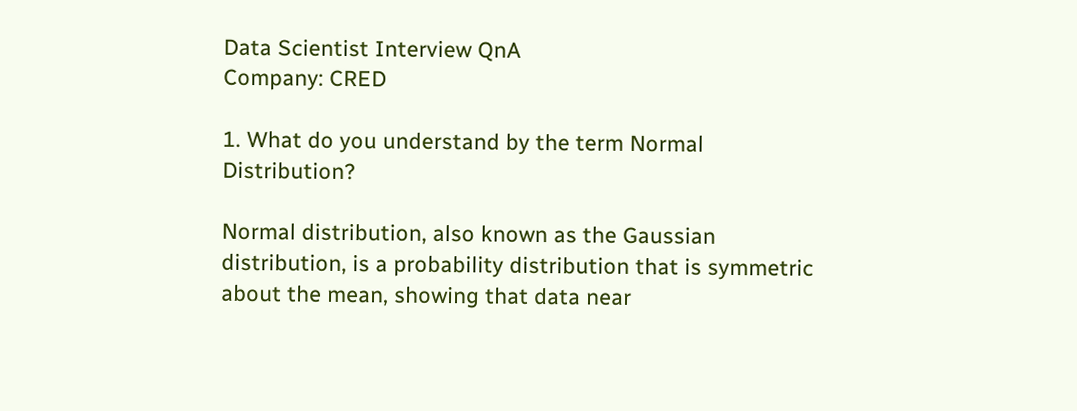Data Scientist Interview QnA
Company: CRED

1. What do you understand by the term Normal Distribution?

Normal distribution, also known as the Gaussian distribution, is a probability distribution that is symmetric about the mean, showing that data near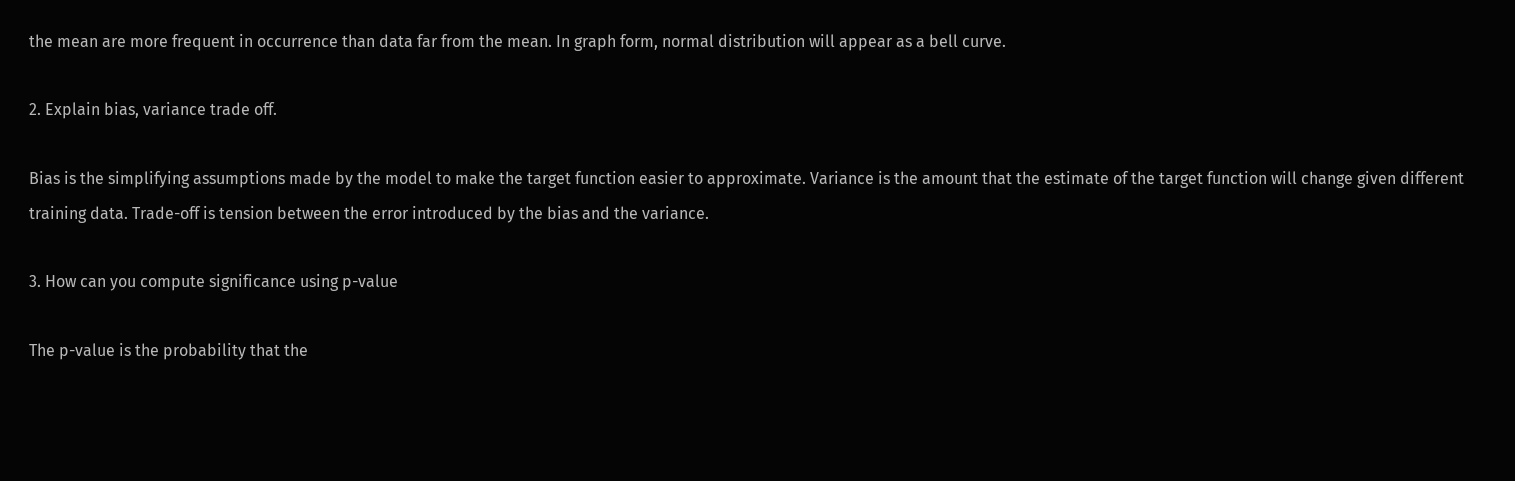the mean are more frequent in occurrence than data far from the mean. In graph form, normal distribution will appear as a bell curve.

2. Explain bias, variance trade off.

Bias is the simplifying assumptions made by the model to make the target function easier to approximate. Variance is the amount that the estimate of the target function will change given different training data. Trade-off is tension between the error introduced by the bias and the variance.

3. How can you compute significance using p-value

The p-value is the probability that the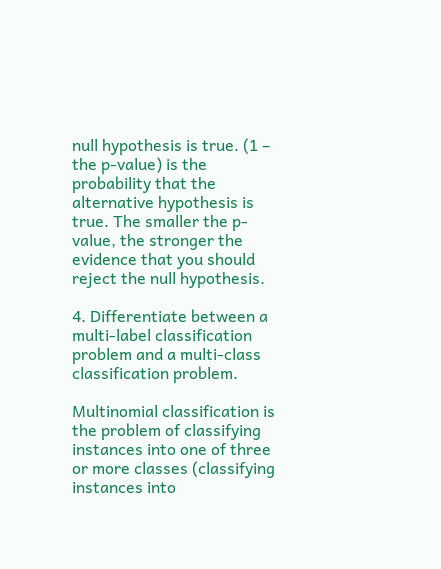null hypothesis is true. (1 – the p-value) is the probability that the alternative hypothesis is true. The smaller the p-value, the stronger the evidence that you should reject the null hypothesis.

4. Differentiate between a multi-label classification problem and a multi-class classification problem.

Multinomial classification is the problem of classifying instances into one of three or more classes (classifying instances into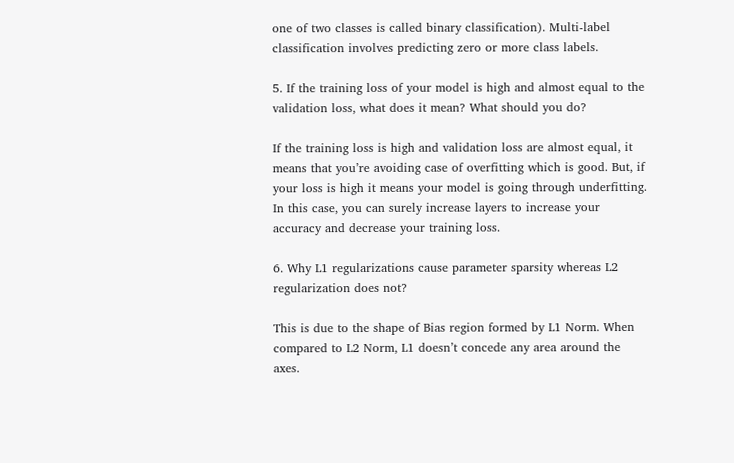one of two classes is called binary classification). Multi-label classification involves predicting zero or more class labels.

5. If the training loss of your model is high and almost equal to the validation loss, what does it mean? What should you do?

If the training loss is high and validation loss are almost equal, it means that you’re avoiding case of overfitting which is good. But, if your loss is high it means your model is going through underfitting. In this case, you can surely increase layers to increase your accuracy and decrease your training loss.

6. Why L1 regularizations cause parameter sparsity whereas L2 regularization does not?

This is due to the shape of Bias region formed by L1 Norm. When compared to L2 Norm, L1 doesn’t concede any area around the axes.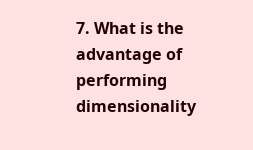7. What is the advantage of performing dimensionality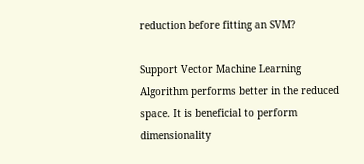reduction before fitting an SVM?

Support Vector Machine Learning Algorithm performs better in the reduced space. It is beneficial to perform dimensionality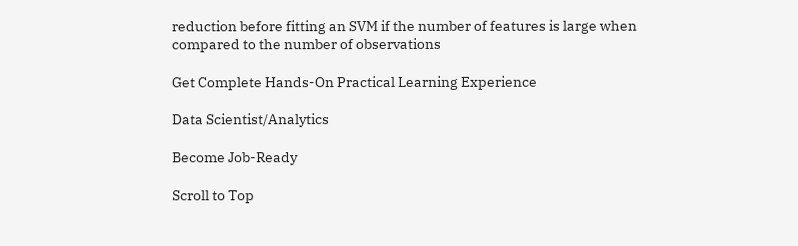reduction before fitting an SVM if the number of features is large when compared to the number of observations

Get Complete Hands-On Practical Learning Experience

Data Scientist/Analytics

Become Job-Ready

Scroll to Top